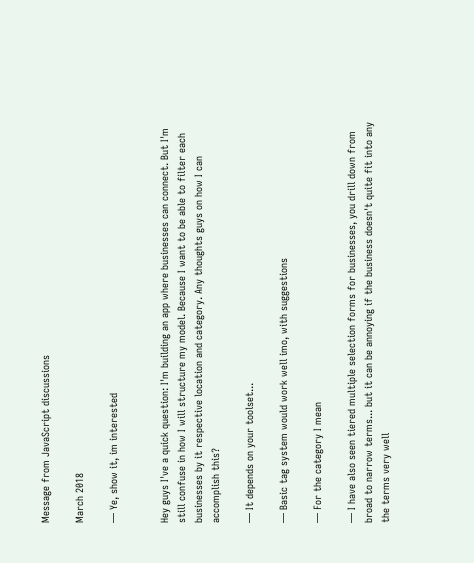Message from JavaScript discussions

March 2018

— Ye, show it, im interested


Hey guys I've a quick question: I'm building an app where businesses can connect. But I'm still confuse in how I will structure my model. Because I want to be able to filter each businesses by it respective location and category. Any thoughts guys on how I can accomplish this?

— It depends on your toolset...

— Basic tag system would work well imo, with suggestions

— For the category I mean

— I have also seen tiered multiple selection forms for businesses, you drill down from broad to narrow terms... but it can be annoying if the business doesn't quite fit into any the terms very well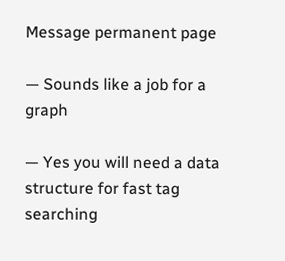Message permanent page

— Sounds like a job for a graph

— Yes you will need a data structure for fast tag searching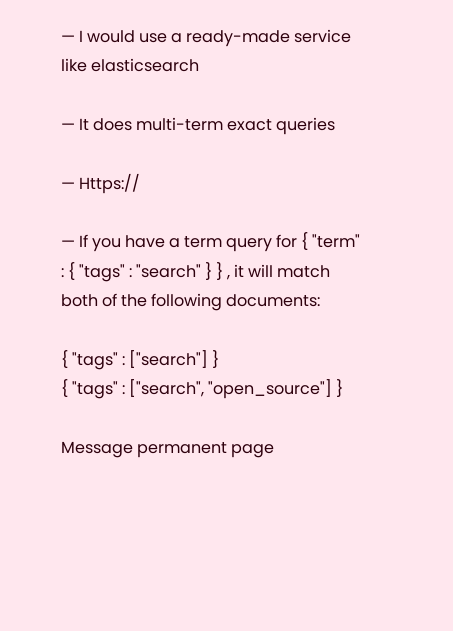— I would use a ready-made service like elasticsearch

— It does multi-term exact queries

— Https://

— If you have a term query for { "term" : { "tags" : "search" } } , it will match both of the following documents:

{ "tags" : ["search"] }
{ "tags" : ["search", "open_source"] }

Message permanent page